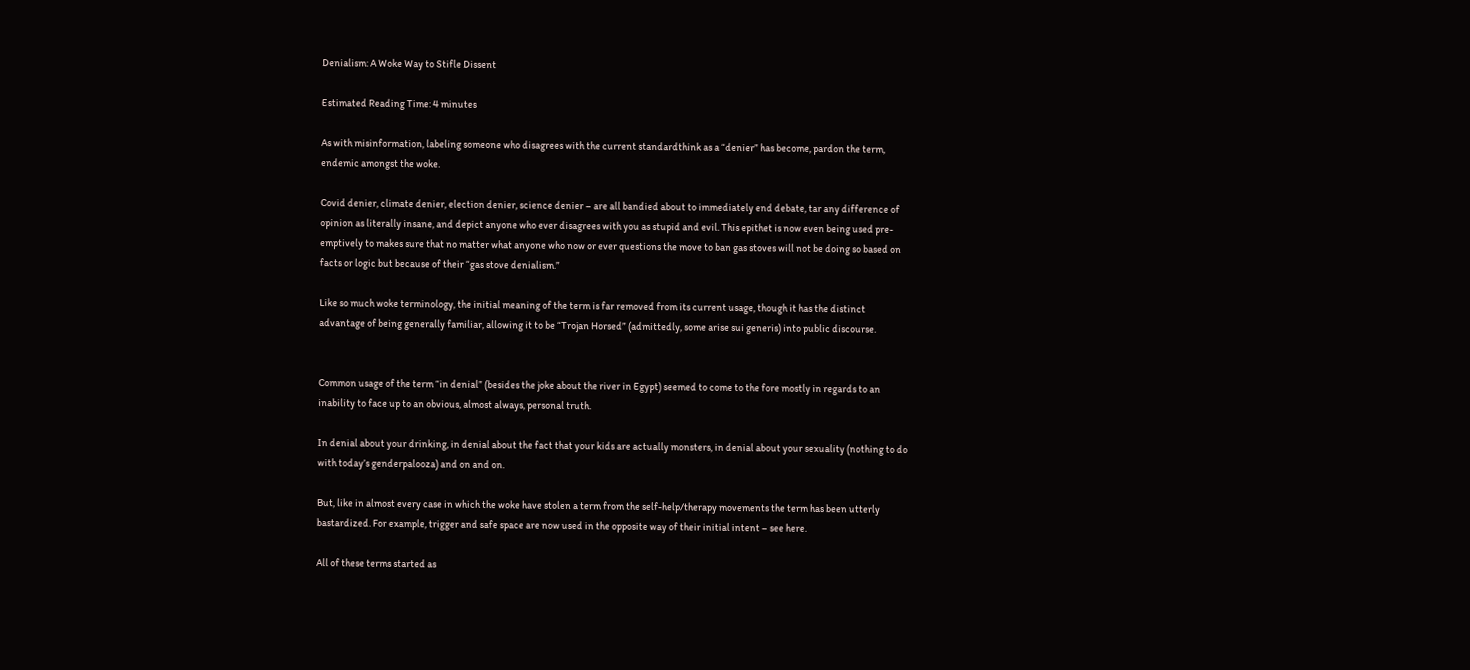Denialism: A Woke Way to Stifle Dissent

Estimated Reading Time: 4 minutes

As with misinformation, labeling someone who disagrees with the current standardthink as a “denier” has become, pardon the term, endemic amongst the woke.

Covid denier, climate denier, election denier, science denier – are all bandied about to immediately end debate, tar any difference of opinion as literally insane, and depict anyone who ever disagrees with you as stupid and evil. This epithet is now even being used pre-emptively to makes sure that no matter what anyone who now or ever questions the move to ban gas stoves will not be doing so based on facts or logic but because of their “gas stove denialism.”

Like so much woke terminology, the initial meaning of the term is far removed from its current usage, though it has the distinct advantage of being generally familiar, allowing it to be “Trojan Horsed” (admittedly, some arise sui generis) into public discourse.


Common usage of the term “in denial” (besides the joke about the river in Egypt) seemed to come to the fore mostly in regards to an inability to face up to an obvious, almost always, personal truth.

In denial about your drinking, in denial about the fact that your kids are actually monsters, in denial about your sexuality (nothing to do with today’s genderpalooza) and on and on.

But, like in almost every case in which the woke have stolen a term from the self-help/therapy movements the term has been utterly bastardized. For example, trigger and safe space are now used in the opposite way of their initial intent – see here.

All of these terms started as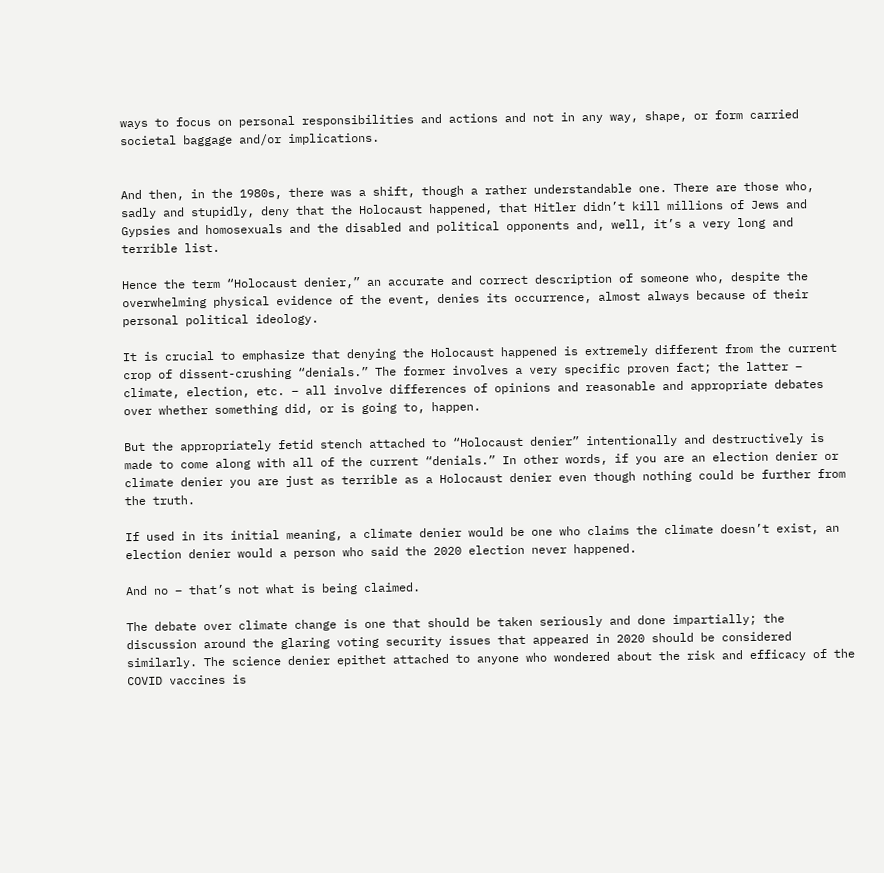ways to focus on personal responsibilities and actions and not in any way, shape, or form carried societal baggage and/or implications.


And then, in the 1980s, there was a shift, though a rather understandable one. There are those who, sadly and stupidly, deny that the Holocaust happened, that Hitler didn’t kill millions of Jews and Gypsies and homosexuals and the disabled and political opponents and, well, it’s a very long and terrible list.

Hence the term “Holocaust denier,” an accurate and correct description of someone who, despite the overwhelming physical evidence of the event, denies its occurrence, almost always because of their personal political ideology.

It is crucial to emphasize that denying the Holocaust happened is extremely different from the current crop of dissent-crushing “denials.” The former involves a very specific proven fact; the latter – climate, election, etc. – all involve differences of opinions and reasonable and appropriate debates over whether something did, or is going to, happen.

But the appropriately fetid stench attached to “Holocaust denier” intentionally and destructively is made to come along with all of the current “denials.” In other words, if you are an election denier or climate denier you are just as terrible as a Holocaust denier even though nothing could be further from the truth.

If used in its initial meaning, a climate denier would be one who claims the climate doesn’t exist, an election denier would a person who said the 2020 election never happened.

And no – that’s not what is being claimed.

The debate over climate change is one that should be taken seriously and done impartially; the discussion around the glaring voting security issues that appeared in 2020 should be considered similarly. The science denier epithet attached to anyone who wondered about the risk and efficacy of the COVID vaccines is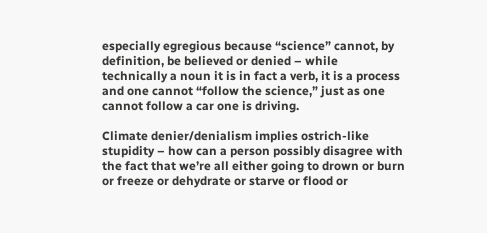especially egregious because “science” cannot, by definition, be believed or denied – while technically a noun it is in fact a verb, it is a process and one cannot “follow the science,” just as one cannot follow a car one is driving.

Climate denier/denialism implies ostrich-like stupidity – how can a person possibly disagree with the fact that we’re all either going to drown or burn or freeze or dehydrate or starve or flood or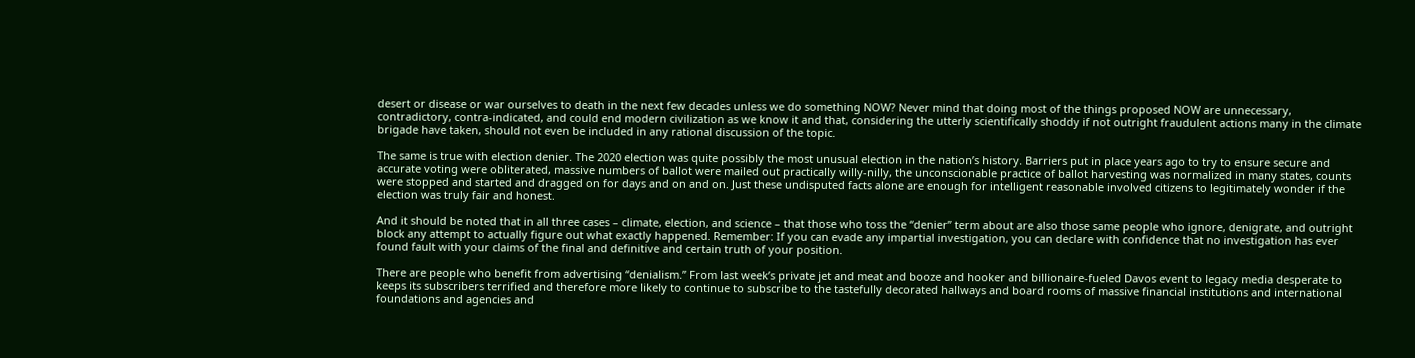desert or disease or war ourselves to death in the next few decades unless we do something NOW? Never mind that doing most of the things proposed NOW are unnecessary, contradictory, contra-indicated, and could end modern civilization as we know it and that, considering the utterly scientifically shoddy if not outright fraudulent actions many in the climate brigade have taken, should not even be included in any rational discussion of the topic.

The same is true with election denier. The 2020 election was quite possibly the most unusual election in the nation’s history. Barriers put in place years ago to try to ensure secure and accurate voting were obliterated, massive numbers of ballot were mailed out practically willy-nilly, the unconscionable practice of ballot harvesting was normalized in many states, counts were stopped and started and dragged on for days and on and on. Just these undisputed facts alone are enough for intelligent reasonable involved citizens to legitimately wonder if the election was truly fair and honest.

And it should be noted that in all three cases – climate, election, and science – that those who toss the “denier” term about are also those same people who ignore, denigrate, and outright block any attempt to actually figure out what exactly happened. Remember: If you can evade any impartial investigation, you can declare with confidence that no investigation has ever found fault with your claims of the final and definitive and certain truth of your position.

There are people who benefit from advertising “denialism.” From last week’s private jet and meat and booze and hooker and billionaire-fueled Davos event to legacy media desperate to keeps its subscribers terrified and therefore more likely to continue to subscribe to the tastefully decorated hallways and board rooms of massive financial institutions and international foundations and agencies and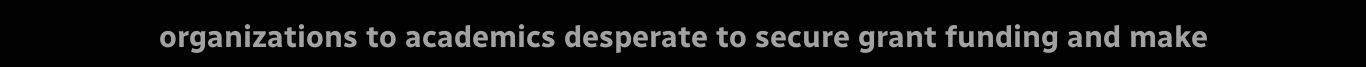organizations to academics desperate to secure grant funding and make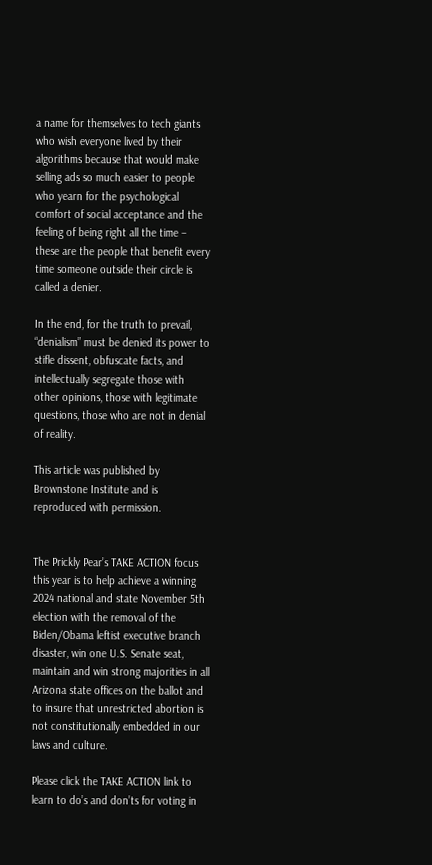a name for themselves to tech giants who wish everyone lived by their algorithms because that would make selling ads so much easier to people who yearn for the psychological comfort of social acceptance and the feeling of being right all the time – these are the people that benefit every time someone outside their circle is called a denier.

In the end, for the truth to prevail, “denialism” must be denied its power to stifle dissent, obfuscate facts, and intellectually segregate those with other opinions, those with legitimate questions, those who are not in denial of reality.

This article was published by Brownstone Institute and is reproduced with permission.


The Prickly Pear’s TAKE ACTION focus this year is to help achieve a winning 2024 national and state November 5th election with the removal of the Biden/Obama leftist executive branch disaster, win one U.S. Senate seat, maintain and win strong majorities in all Arizona state offices on the ballot and to insure that unrestricted abortion is not constitutionally embedded in our laws and culture.

Please click the TAKE ACTION link to learn to do’s and don’ts for voting in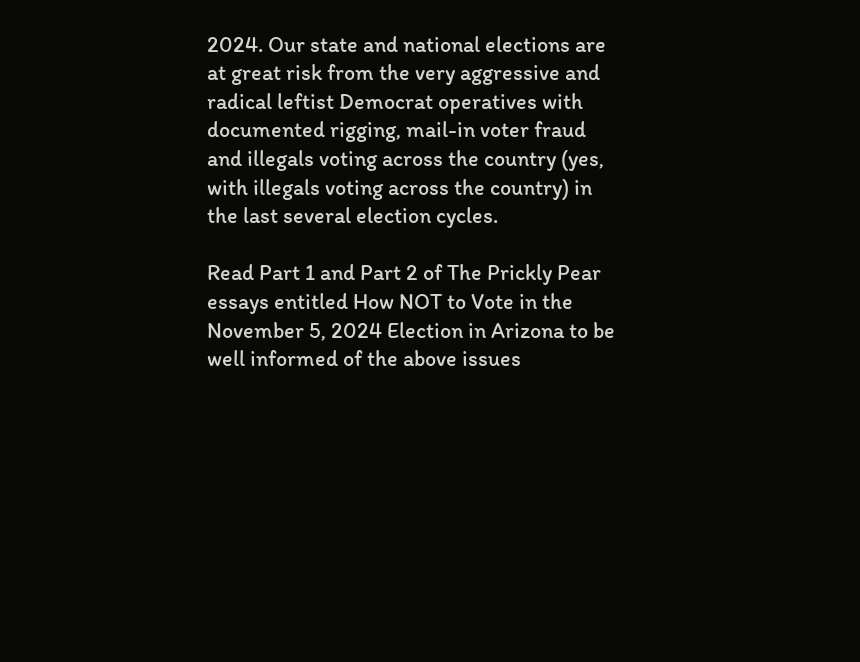2024. Our state and national elections are at great risk from the very aggressive and radical leftist Democrat operatives with documented rigging, mail-in voter fraud and illegals voting across the country (yes, with illegals voting across the country) in the last several election cycles.

Read Part 1 and Part 2 of The Prickly Pear essays entitled How NOT to Vote in the November 5, 2024 Election in Arizona to be well informed of the above issues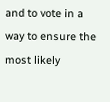and to vote in a way to ensure the most likely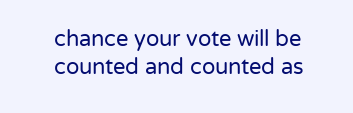chance your vote will be counted and counted as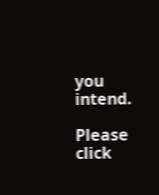you intend.

Please click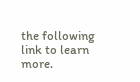the following link to learn more.